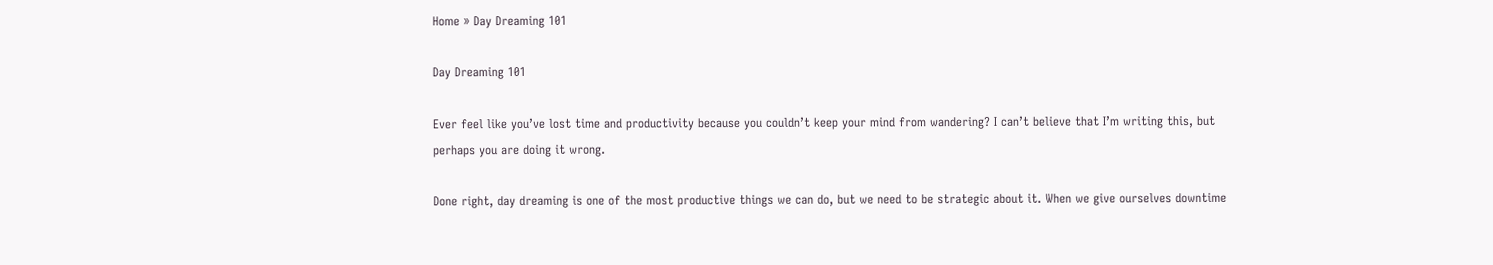Home » Day Dreaming 101

Day Dreaming 101

Ever feel like you’ve lost time and productivity because you couldn’t keep your mind from wandering? I can’t believe that I’m writing this, but perhaps you are doing it wrong.

Done right, day dreaming is one of the most productive things we can do, but we need to be strategic about it. When we give ourselves downtime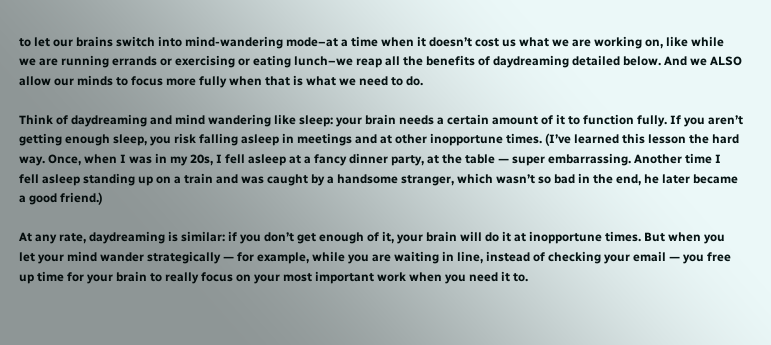to let our brains switch into mind-wandering mode–at a time when it doesn’t cost us what we are working on, like while we are running errands or exercising or eating lunch–we reap all the benefits of daydreaming detailed below. And we ALSO allow our minds to focus more fully when that is what we need to do.

Think of daydreaming and mind wandering like sleep: your brain needs a certain amount of it to function fully. If you aren’t getting enough sleep, you risk falling asleep in meetings and at other inopportune times. (I’ve learned this lesson the hard way. Once, when I was in my 20s, I fell asleep at a fancy dinner party, at the table — super embarrassing. Another time I fell asleep standing up on a train and was caught by a handsome stranger, which wasn’t so bad in the end, he later became a good friend.)

At any rate, daydreaming is similar: if you don’t get enough of it, your brain will do it at inopportune times. But when you let your mind wander strategically — for example, while you are waiting in line, instead of checking your email — you free up time for your brain to really focus on your most important work when you need it to.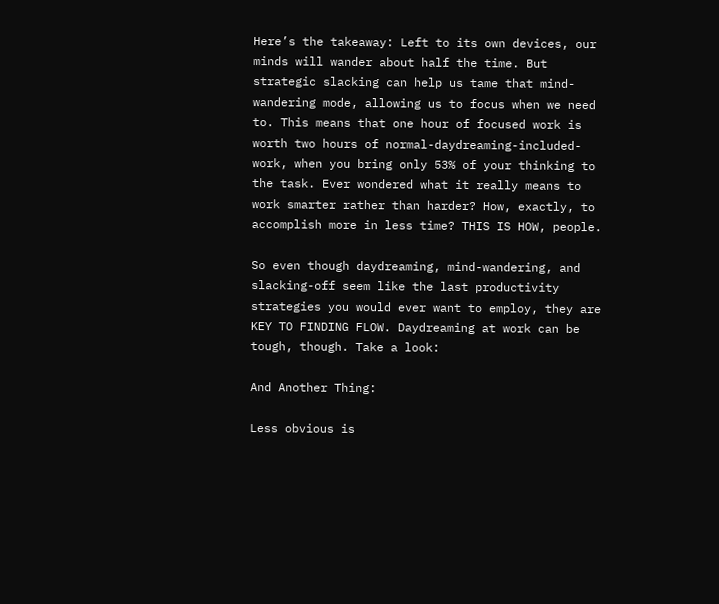Here’s the takeaway: Left to its own devices, our minds will wander about half the time. But strategic slacking can help us tame that mind-wandering mode, allowing us to focus when we need to. This means that one hour of focused work is worth two hours of normal-daydreaming-included-work, when you bring only 53% of your thinking to the task. Ever wondered what it really means to work smarter rather than harder? How, exactly, to accomplish more in less time? THIS IS HOW, people.

So even though daydreaming, mind-wandering, and slacking-off seem like the last productivity strategies you would ever want to employ, they are KEY TO FINDING FLOW. Daydreaming at work can be tough, though. Take a look:

And Another Thing:

Less obvious is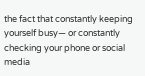the fact that constantly keeping yourself busy— or constantly checking your phone or social media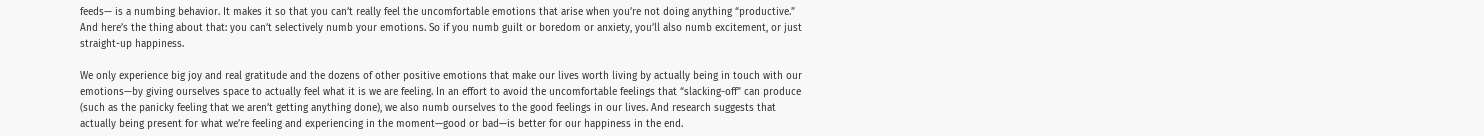feeds— is a numbing behavior. It makes it so that you can’t really feel the uncomfortable emotions that arise when you’re not doing anything “productive.” And here’s the thing about that: you can’t selectively numb your emotions. So if you numb guilt or boredom or anxiety, you’ll also numb excitement, or just straight-up happiness.

We only experience big joy and real gratitude and the dozens of other positive emotions that make our lives worth living by actually being in touch with our emotions—by giving ourselves space to actually feel what it is we are feeling. In an effort to avoid the uncomfortable feelings that “slacking-off” can produce (such as the panicky feeling that we aren’t getting anything done), we also numb ourselves to the good feelings in our lives. And research suggests that actually being present for what we’re feeling and experiencing in the moment—good or bad—is better for our happiness in the end.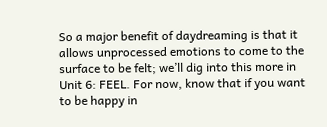So a major benefit of daydreaming is that it allows unprocessed emotions to come to the surface to be felt; we’ll dig into this more in Unit 6: FEEL. For now, know that if you want to be happy in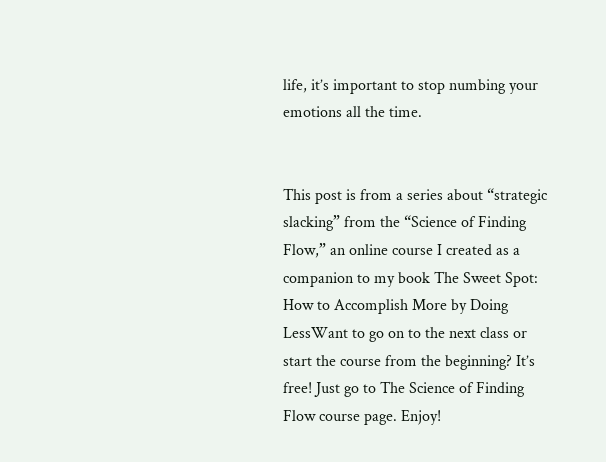life, it’s important to stop numbing your emotions all the time.


This post is from a series about “strategic slacking” from the “Science of Finding Flow,” an online course I created as a companion to my book The Sweet Spot: How to Accomplish More by Doing LessWant to go on to the next class or start the course from the beginning? It’s free! Just go to The Science of Finding Flow course page. Enjoy!